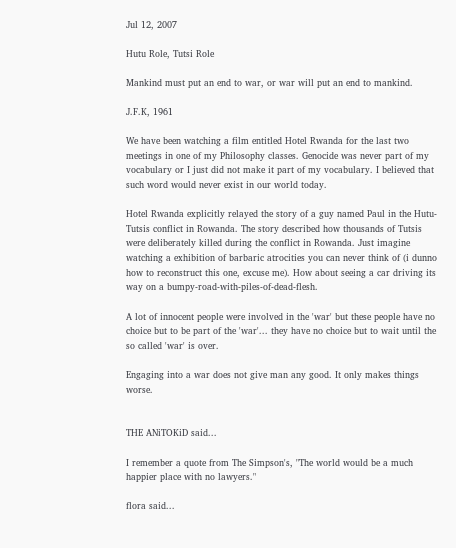Jul 12, 2007

Hutu Role, Tutsi Role

Mankind must put an end to war, or war will put an end to mankind.

J.F.K, 1961

We have been watching a film entitled Hotel Rwanda for the last two meetings in one of my Philosophy classes. Genocide was never part of my vocabulary or I just did not make it part of my vocabulary. I believed that such word would never exist in our world today.

Hotel Rwanda explicitly relayed the story of a guy named Paul in the Hutu-Tutsis conflict in Rowanda. The story described how thousands of Tutsis were deliberately killed during the conflict in Rowanda. Just imagine watching a exhibition of barbaric atrocities you can never think of (i dunno how to reconstruct this one, excuse me). How about seeing a car driving its way on a bumpy-road-with-piles-of-dead-flesh.

A lot of innocent people were involved in the 'war' but these people have no choice but to be part of the 'war'... they have no choice but to wait until the so called 'war' is over.

Engaging into a war does not give man any good. It only makes things worse.


THE ANiTOKiD said...

I remember a quote from The Simpson's, "The world would be a much happier place with no lawyers."

flora said...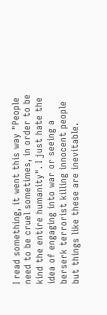I read something, it went this way "People need to be cruel sometimes, in order to be kind the entire humanity". I just hate the idea of engaging into war or seeing a berserk terrorist killing innocent people but things like these are inevitable.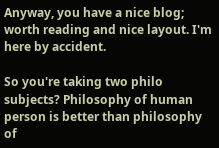Anyway, you have a nice blog; worth reading and nice layout. I'm here by accident.

So you're taking two philo subjects? Philosophy of human person is better than philosophy of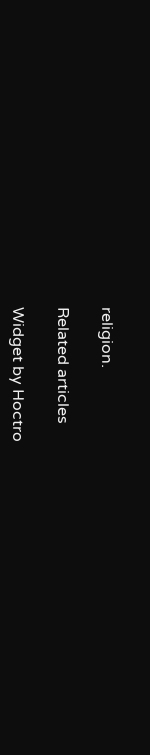religion.

Related articles

Widget by Hoctro